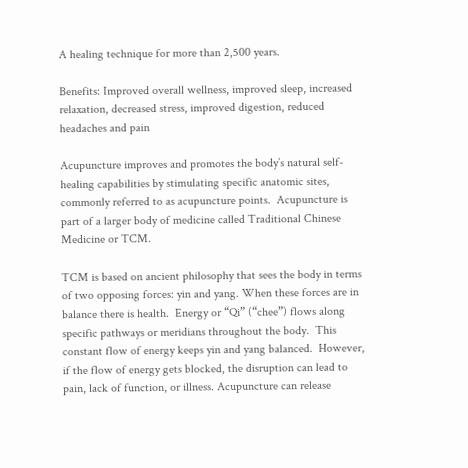A healing technique for more than 2,500 years.

Benefits: Improved overall wellness, improved sleep, increased relaxation, decreased stress, improved digestion, reduced headaches and pain

Acupuncture improves and promotes the body’s natural self-healing capabilities by stimulating specific anatomic sites, commonly referred to as acupuncture points.  Acupuncture is part of a larger body of medicine called Traditional Chinese Medicine or TCM.

TCM is based on ancient philosophy that sees the body in terms of two opposing forces: yin and yang. When these forces are in balance there is health.  Energy or “Qi” (“chee”) flows along specific pathways or meridians throughout the body.  This constant flow of energy keeps yin and yang balanced.  However, if the flow of energy gets blocked, the disruption can lead to pain, lack of function, or illness. Acupuncture can release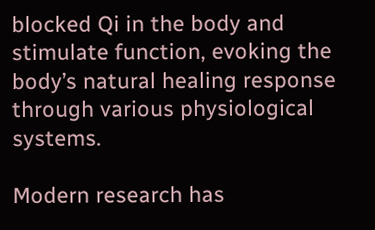blocked Qi in the body and stimulate function, evoking the body’s natural healing response through various physiological systems.

Modern research has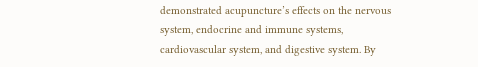demonstrated acupuncture’s effects on the nervous system, endocrine and immune systems, cardiovascular system, and digestive system. By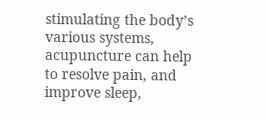stimulating the body’s various systems, acupuncture can help to resolve pain, and improve sleep,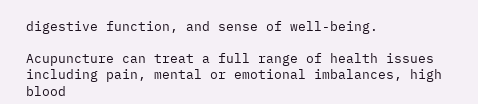digestive function, and sense of well-being.

Acupuncture can treat a full range of health issues including pain, mental or emotional imbalances, high blood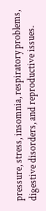pressure, stress, insomnia, respiratory problems, digestive disorders, and reproductive issues.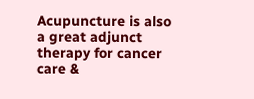Acupuncture is also a great adjunct therapy for cancer care &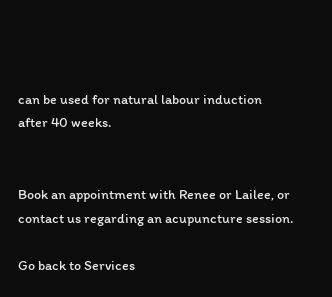can be used for natural labour induction after 40 weeks.


Book an appointment with Renee or Lailee, or contact us regarding an acupuncture session.

Go back to Services